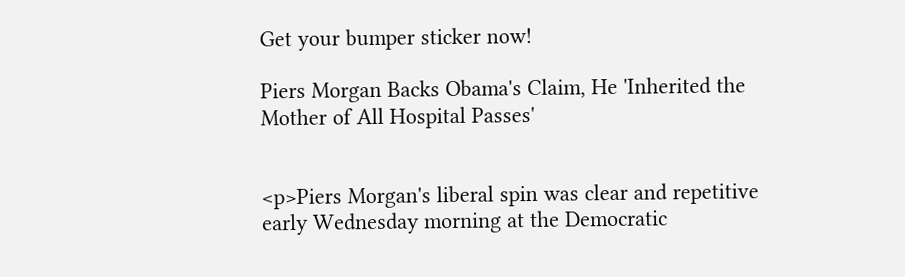Get your bumper sticker now!

Piers Morgan Backs Obama's Claim, He 'Inherited the Mother of All Hospital Passes'


<p>Piers Morgan's liberal spin was clear and repetitive early Wednesday morning at the Democratic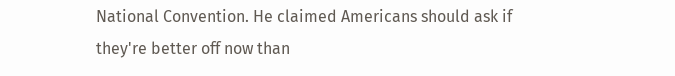National Convention. He claimed Americans should ask if they're better off now than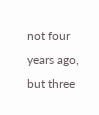not four years ago, but three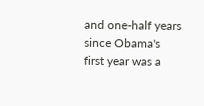and one-half years since Obama's first year was a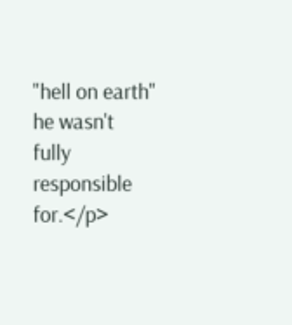"hell on earth" he wasn't fully responsible for.</p>